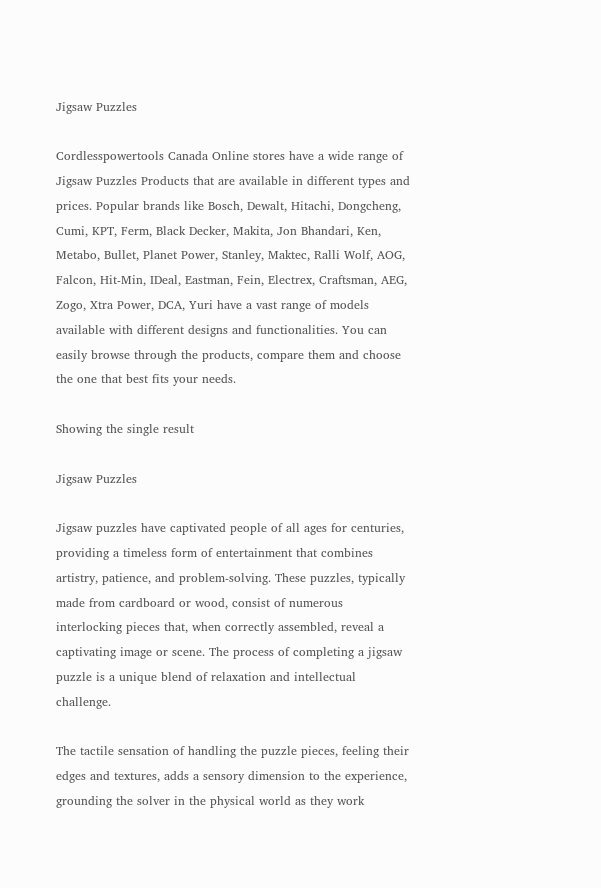Jigsaw Puzzles

Cordlesspowertools Canada Online stores have a wide range of Jigsaw Puzzles Products that are available in different types and prices. Popular brands like Bosch, Dewalt, Hitachi, Dongcheng, Cumi, KPT, Ferm, Black Decker, Makita, Jon Bhandari, Ken, Metabo, Bullet, Planet Power, Stanley, Maktec, Ralli Wolf, AOG, Falcon, Hit-Min, IDeal, Eastman, Fein, Electrex, Craftsman, AEG, Zogo, Xtra Power, DCA, Yuri have a vast range of models available with different designs and functionalities. You can easily browse through the products, compare them and choose the one that best fits your needs.

Showing the single result

Jigsaw Puzzles

Jigsaw puzzles have captivated people of all ages for centuries, providing a timeless form of entertainment that combines artistry, patience, and problem-solving. These puzzles, typically made from cardboard or wood, consist of numerous interlocking pieces that, when correctly assembled, reveal a captivating image or scene. The process of completing a jigsaw puzzle is a unique blend of relaxation and intellectual challenge.

The tactile sensation of handling the puzzle pieces, feeling their edges and textures, adds a sensory dimension to the experience, grounding the solver in the physical world as they work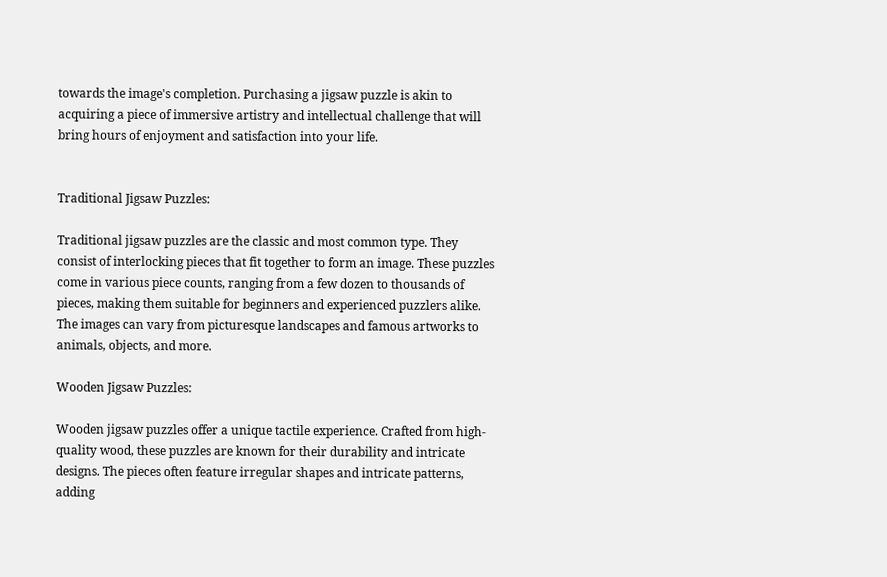towards the image's completion. Purchasing a jigsaw puzzle is akin to acquiring a piece of immersive artistry and intellectual challenge that will bring hours of enjoyment and satisfaction into your life.


Traditional Jigsaw Puzzles:

Traditional jigsaw puzzles are the classic and most common type. They consist of interlocking pieces that fit together to form an image. These puzzles come in various piece counts, ranging from a few dozen to thousands of pieces, making them suitable for beginners and experienced puzzlers alike. The images can vary from picturesque landscapes and famous artworks to animals, objects, and more.

Wooden Jigsaw Puzzles:

Wooden jigsaw puzzles offer a unique tactile experience. Crafted from high-quality wood, these puzzles are known for their durability and intricate designs. The pieces often feature irregular shapes and intricate patterns, adding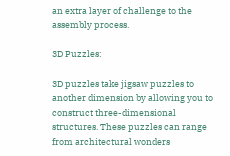an extra layer of challenge to the assembly process.

3D Puzzles:

3D puzzles take jigsaw puzzles to another dimension by allowing you to construct three-dimensional structures. These puzzles can range from architectural wonders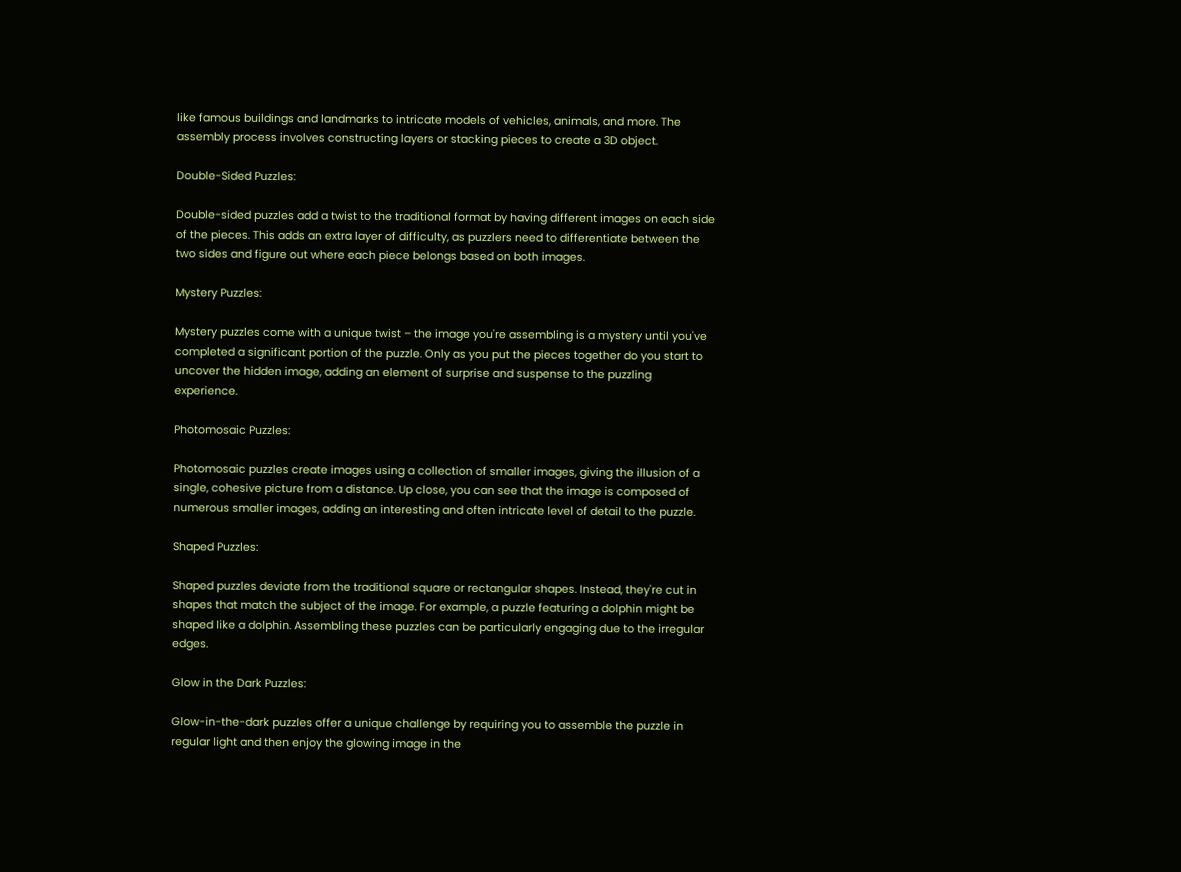like famous buildings and landmarks to intricate models of vehicles, animals, and more. The assembly process involves constructing layers or stacking pieces to create a 3D object.

Double-Sided Puzzles:

Double-sided puzzles add a twist to the traditional format by having different images on each side of the pieces. This adds an extra layer of difficulty, as puzzlers need to differentiate between the two sides and figure out where each piece belongs based on both images.

Mystery Puzzles:

Mystery puzzles come with a unique twist – the image you're assembling is a mystery until you've completed a significant portion of the puzzle. Only as you put the pieces together do you start to uncover the hidden image, adding an element of surprise and suspense to the puzzling experience.

Photomosaic Puzzles:

Photomosaic puzzles create images using a collection of smaller images, giving the illusion of a single, cohesive picture from a distance. Up close, you can see that the image is composed of numerous smaller images, adding an interesting and often intricate level of detail to the puzzle.

Shaped Puzzles:

Shaped puzzles deviate from the traditional square or rectangular shapes. Instead, they're cut in shapes that match the subject of the image. For example, a puzzle featuring a dolphin might be shaped like a dolphin. Assembling these puzzles can be particularly engaging due to the irregular edges.

Glow in the Dark Puzzles:

Glow-in-the-dark puzzles offer a unique challenge by requiring you to assemble the puzzle in regular light and then enjoy the glowing image in the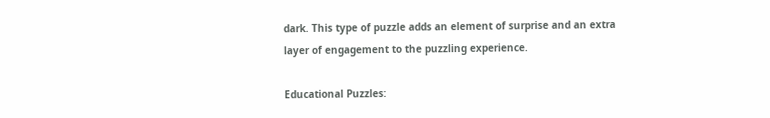dark. This type of puzzle adds an element of surprise and an extra layer of engagement to the puzzling experience.

Educational Puzzles: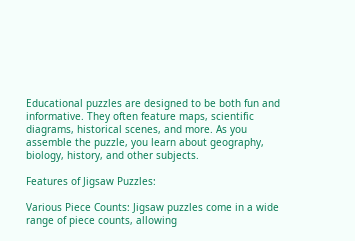Educational puzzles are designed to be both fun and informative. They often feature maps, scientific diagrams, historical scenes, and more. As you assemble the puzzle, you learn about geography, biology, history, and other subjects.

Features of Jigsaw Puzzles:

Various Piece Counts: Jigsaw puzzles come in a wide range of piece counts, allowing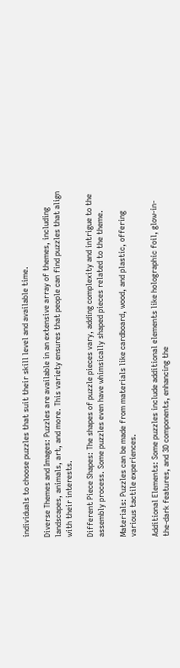individuals to choose puzzles that suit their skill level and available time.

Diverse Themes and Images: Puzzles are available in an extensive array of themes, including landscapes, animals, art, and more. This variety ensures that people can find puzzles that align with their interests.

Different Piece Shapes: The shapes of puzzle pieces vary, adding complexity and intrigue to the assembly process. Some puzzles even have whimsically shaped pieces related to the theme.

Materials: Puzzles can be made from materials like cardboard, wood, and plastic, offering various tactile experiences.

Additional Elements: Some puzzles include additional elements like holographic foil, glow-in-the-dark features, and 3D components, enhancing the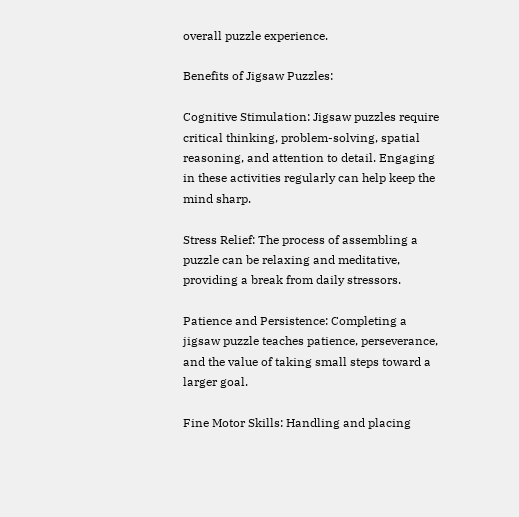overall puzzle experience.

Benefits of Jigsaw Puzzles:

Cognitive Stimulation: Jigsaw puzzles require critical thinking, problem-solving, spatial reasoning, and attention to detail. Engaging in these activities regularly can help keep the mind sharp.

Stress Relief: The process of assembling a puzzle can be relaxing and meditative, providing a break from daily stressors.

Patience and Persistence: Completing a jigsaw puzzle teaches patience, perseverance, and the value of taking small steps toward a larger goal.

Fine Motor Skills: Handling and placing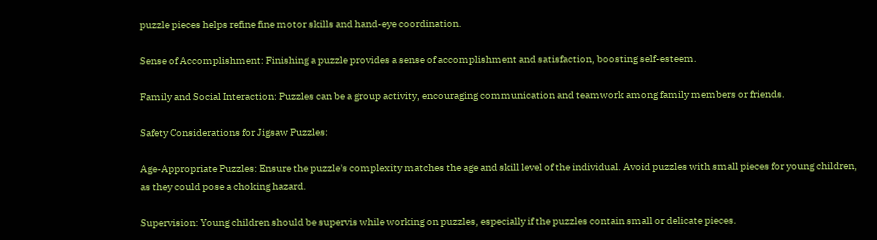puzzle pieces helps refine fine motor skills and hand-eye coordination.

Sense of Accomplishment: Finishing a puzzle provides a sense of accomplishment and satisfaction, boosting self-esteem.

Family and Social Interaction: Puzzles can be a group activity, encouraging communication and teamwork among family members or friends.

Safety Considerations for Jigsaw Puzzles:

Age-Appropriate Puzzles: Ensure the puzzle's complexity matches the age and skill level of the individual. Avoid puzzles with small pieces for young children, as they could pose a choking hazard.

Supervision: Young children should be supervis while working on puzzles, especially if the puzzles contain small or delicate pieces.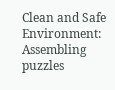Clean and Safe Environment: Assembling puzzles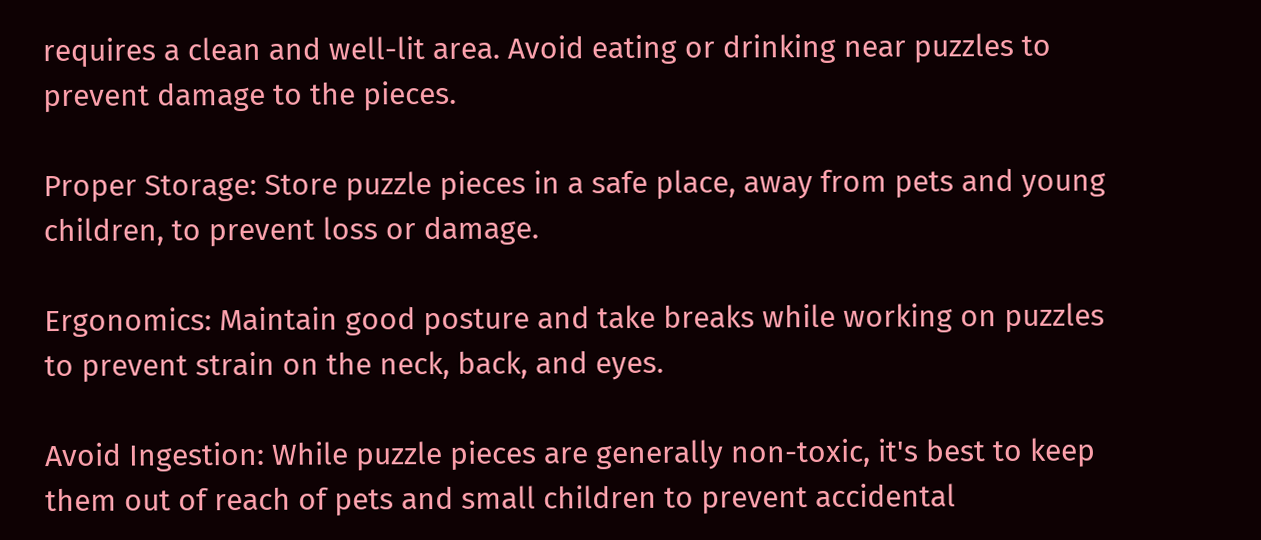requires a clean and well-lit area. Avoid eating or drinking near puzzles to prevent damage to the pieces.

Proper Storage: Store puzzle pieces in a safe place, away from pets and young children, to prevent loss or damage.

Ergonomics: Maintain good posture and take breaks while working on puzzles to prevent strain on the neck, back, and eyes.

Avoid Ingestion: While puzzle pieces are generally non-toxic, it's best to keep them out of reach of pets and small children to prevent accidental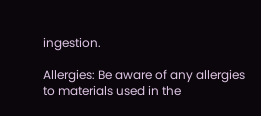ingestion.

Allergies: Be aware of any allergies to materials used in the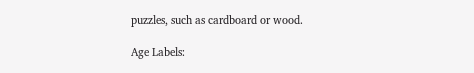puzzles, such as cardboard or wood.

Age Labels: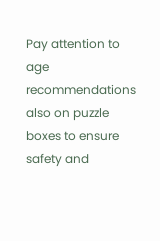Pay attention to age recommendations also on puzzle boxes to ensure safety and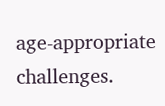age-appropriate challenges.